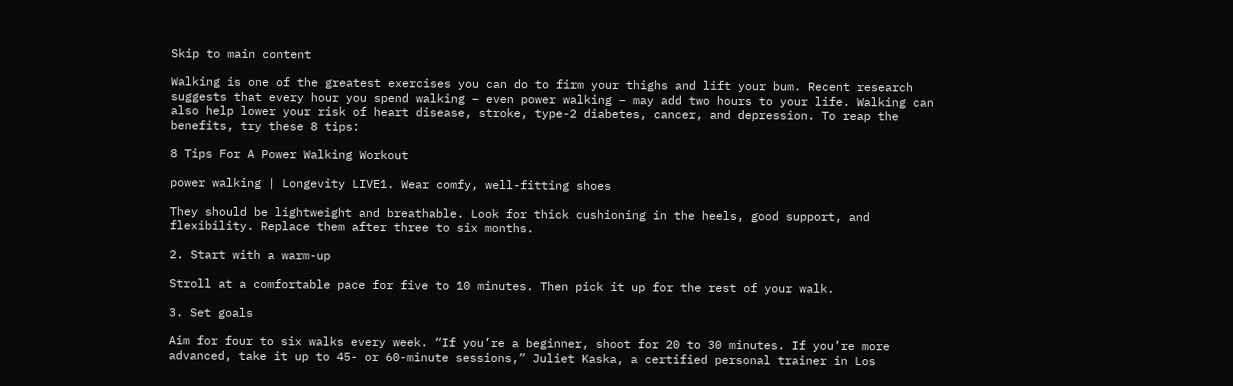Skip to main content

Walking is one of the greatest exercises you can do to firm your thighs and lift your bum. Recent research suggests that every hour you spend walking – even power walking – may add two hours to your life. Walking can also help lower your risk of heart disease, stroke, type-2 diabetes, cancer, and depression. To reap the benefits, try these 8 tips:

8 Tips For A Power Walking Workout

power walking | Longevity LIVE1. Wear comfy, well-fitting shoes

They should be lightweight and breathable. Look for thick cushioning in the heels, good support, and flexibility. Replace them after three to six months.

2. Start with a warm-up

Stroll at a comfortable pace for five to 10 minutes. Then pick it up for the rest of your walk.

3. Set goals

Aim for four to six walks every week. “If you’re a beginner, shoot for 20 to 30 minutes. If you’re more advanced, take it up to 45- or 60-minute sessions,” Juliet Kaska, a certified personal trainer in Los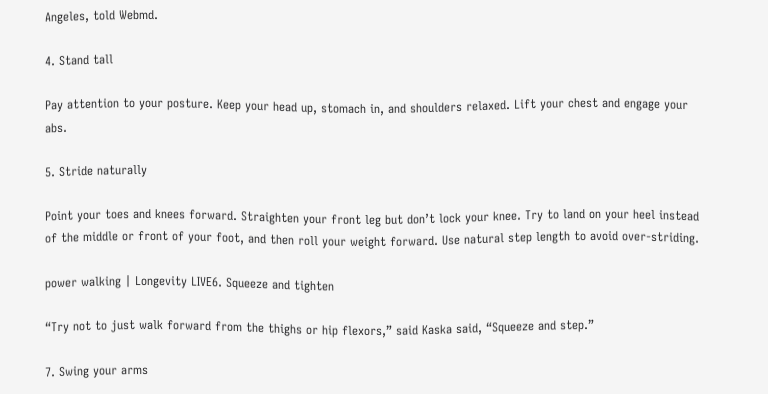Angeles, told Webmd.

4. Stand tall

Pay attention to your posture. Keep your head up, stomach in, and shoulders relaxed. Lift your chest and engage your abs.

5. Stride naturally

Point your toes and knees forward. Straighten your front leg but don’t lock your knee. Try to land on your heel instead of the middle or front of your foot, and then roll your weight forward. Use natural step length to avoid over-striding.

power walking | Longevity LIVE6. Squeeze and tighten

“Try not to just walk forward from the thighs or hip flexors,” said Kaska said, “Squeeze and step.”

7. Swing your arms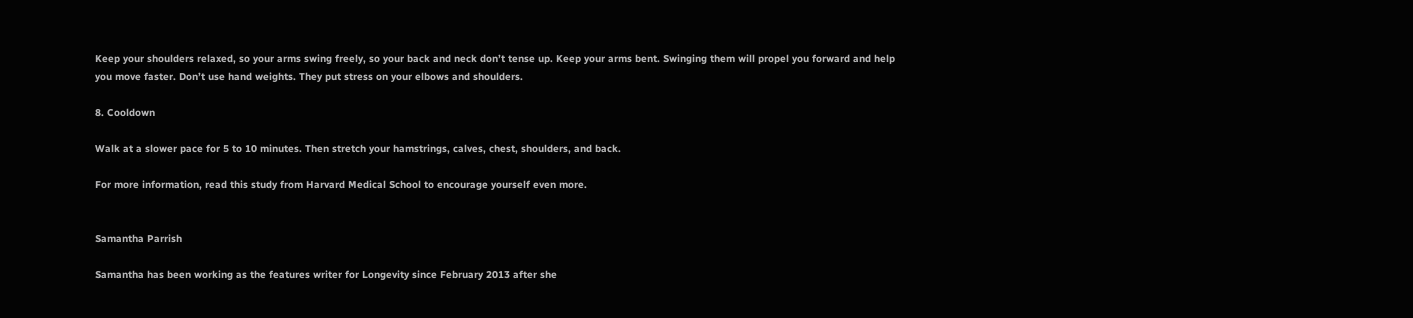Keep your shoulders relaxed, so your arms swing freely, so your back and neck don’t tense up. Keep your arms bent. Swinging them will propel you forward and help you move faster. Don’t use hand weights. They put stress on your elbows and shoulders.

8. Cooldown

Walk at a slower pace for 5 to 10 minutes. Then stretch your hamstrings, calves, chest, shoulders, and back.

For more information, read this study from Harvard Medical School to encourage yourself even more.


Samantha Parrish

Samantha has been working as the features writer for Longevity since February 2013 after she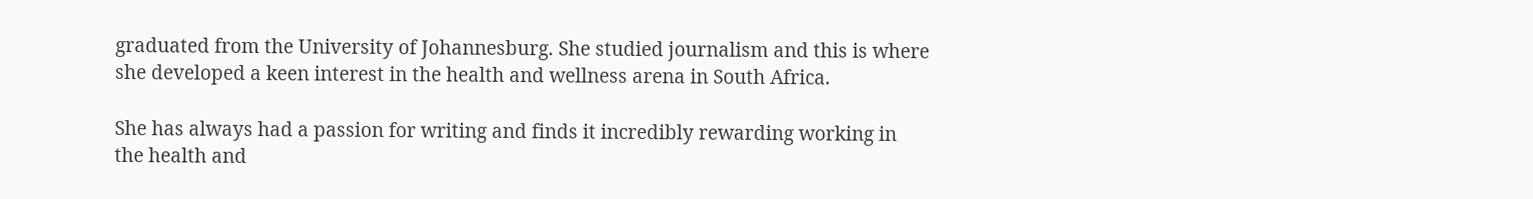graduated from the University of Johannesburg. She studied journalism and this is where she developed a keen interest in the health and wellness arena in South Africa.

She has always had a passion for writing and finds it incredibly rewarding working in the health and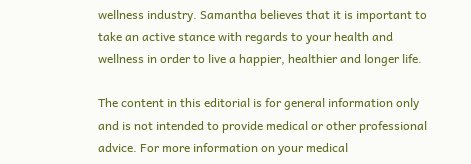wellness industry. Samantha believes that it is important to take an active stance with regards to your health and wellness in order to live a happier, healthier and longer life.

The content in this editorial is for general information only and is not intended to provide medical or other professional advice. For more information on your medical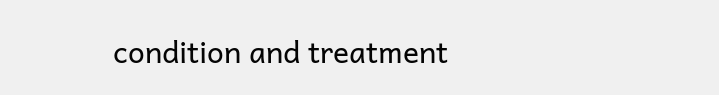condition and treatment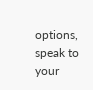options, speak to your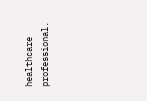healthcare professional.